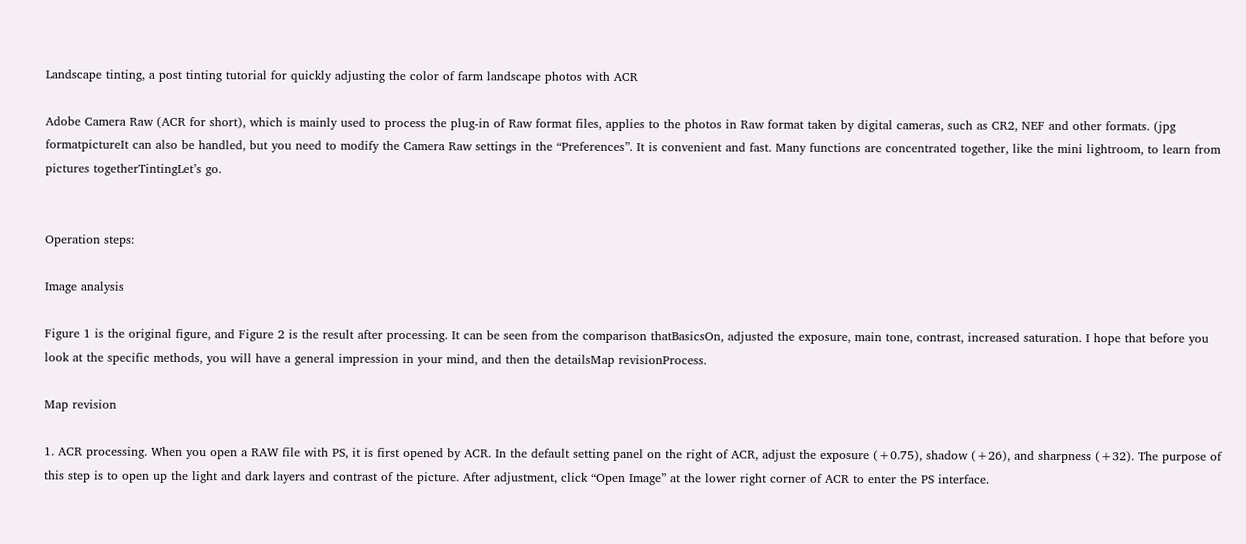Landscape tinting, a post tinting tutorial for quickly adjusting the color of farm landscape photos with ACR

Adobe Camera Raw (ACR for short), which is mainly used to process the plug-in of Raw format files, applies to the photos in Raw format taken by digital cameras, such as CR2, NEF and other formats. (jpg formatpictureIt can also be handled, but you need to modify the Camera Raw settings in the “Preferences”. It is convenient and fast. Many functions are concentrated together, like the mini lightroom, to learn from pictures togetherTintingLet’s go.


Operation steps:

Image analysis

Figure 1 is the original figure, and Figure 2 is the result after processing. It can be seen from the comparison thatBasicsOn, adjusted the exposure, main tone, contrast, increased saturation. I hope that before you look at the specific methods, you will have a general impression in your mind, and then the detailsMap revisionProcess.

Map revision

1. ACR processing. When you open a RAW file with PS, it is first opened by ACR. In the default setting panel on the right of ACR, adjust the exposure (+0.75), shadow (+26), and sharpness (+32). The purpose of this step is to open up the light and dark layers and contrast of the picture. After adjustment, click “Open Image” at the lower right corner of ACR to enter the PS interface.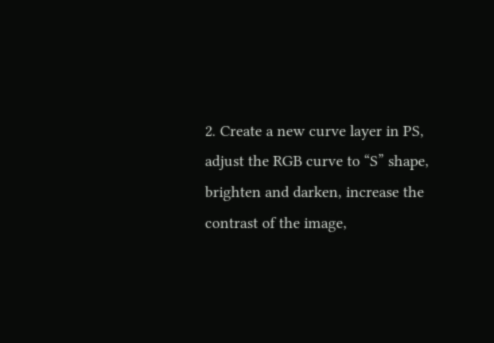2. Create a new curve layer in PS, adjust the RGB curve to “S” shape, brighten and darken, increase the contrast of the image,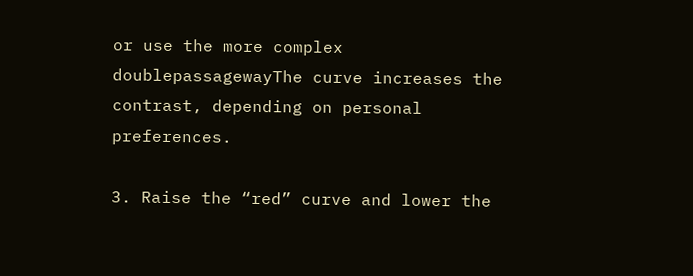or use the more complex doublepassagewayThe curve increases the contrast, depending on personal preferences.

3. Raise the “red” curve and lower the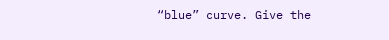“blue” curve. Give the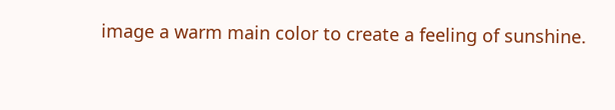image a warm main color to create a feeling of sunshine.